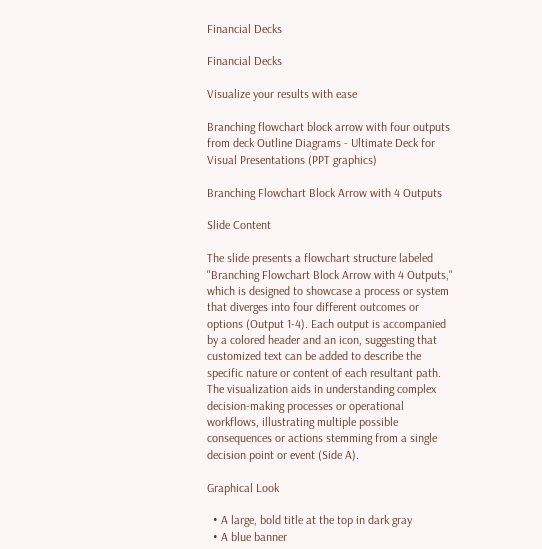Financial Decks

Financial Decks

Visualize your results with ease

Branching flowchart block arrow with four outputs
from deck Outline Diagrams - Ultimate Deck for Visual Presentations (PPT graphics)

Branching Flowchart Block Arrow with 4 Outputs

Slide Content

The slide presents a flowchart structure labeled "Branching Flowchart Block Arrow with 4 Outputs," which is designed to showcase a process or system that diverges into four different outcomes or options (Output 1-4). Each output is accompanied by a colored header and an icon, suggesting that customized text can be added to describe the specific nature or content of each resultant path. The visualization aids in understanding complex decision-making processes or operational workflows, illustrating multiple possible consequences or actions stemming from a single decision point or event (Side A).

Graphical Look

  • A large, bold title at the top in dark gray
  • A blue banner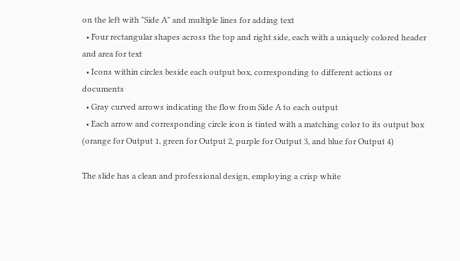on the left with "Side A" and multiple lines for adding text
  • Four rectangular shapes across the top and right side, each with a uniquely colored header and area for text
  • Icons within circles beside each output box, corresponding to different actions or documents
  • Gray curved arrows indicating the flow from Side A to each output
  • Each arrow and corresponding circle icon is tinted with a matching color to its output box (orange for Output 1, green for Output 2, purple for Output 3, and blue for Output 4)

The slide has a clean and professional design, employing a crisp white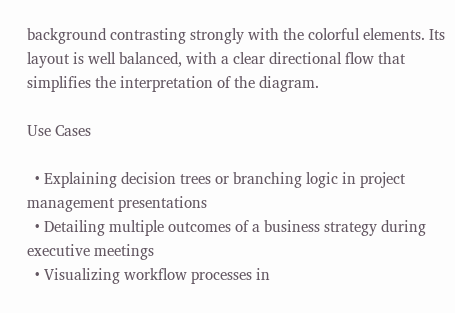background contrasting strongly with the colorful elements. Its layout is well balanced, with a clear directional flow that simplifies the interpretation of the diagram.

Use Cases

  • Explaining decision trees or branching logic in project management presentations
  • Detailing multiple outcomes of a business strategy during executive meetings
  • Visualizing workflow processes in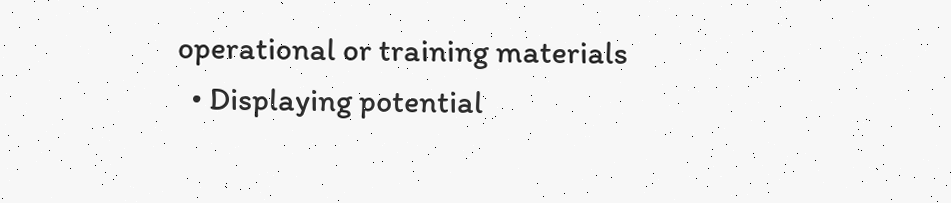operational or training materials
  • Displaying potential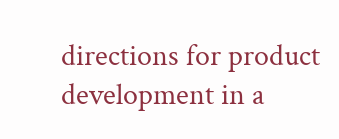directions for product development in a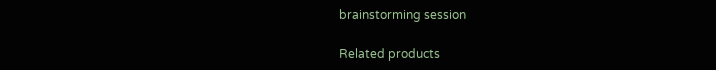brainstorming session

Related products